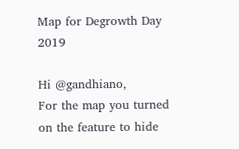Map for Degrowth Day 2019

Hi @gandhiano,
For the map you turned on the feature to hide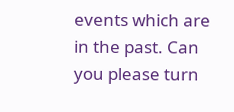events which are in the past. Can you please turn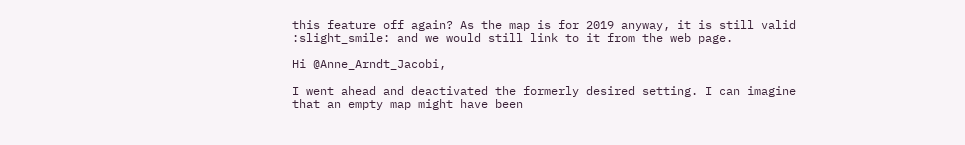this feature off again? As the map is for 2019 anyway, it is still valid :slight_smile: and we would still link to it from the web page.

Hi @Anne_Arndt_Jacobi,

I went ahead and deactivated the formerly desired setting. I can imagine that an empty map might have been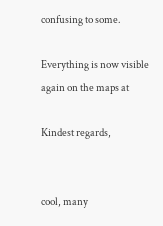confusing to some.

Everything is now visible again on the maps at

Kindest regards,


cool, many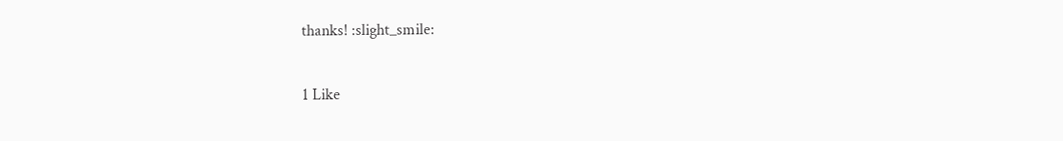thanks! :slight_smile:

1 Like